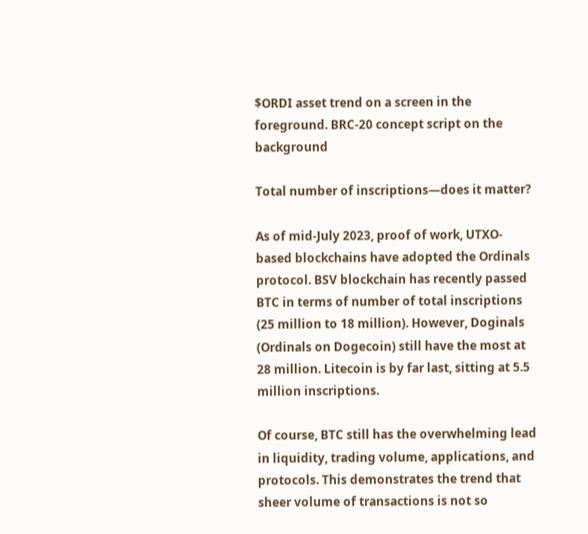$ORDI asset trend on a screen in the foreground. BRC-20 concept script on the background

Total number of inscriptions—does it matter?

As of mid-July 2023, proof of work, UTXO-based blockchains have adopted the Ordinals protocol. BSV blockchain has recently passed BTC in terms of number of total inscriptions (25 million to 18 million). However, Doginals (Ordinals on Dogecoin) still have the most at 28 million. Litecoin is by far last, sitting at 5.5 million inscriptions.

Of course, BTC still has the overwhelming lead in liquidity, trading volume, applications, and protocols. This demonstrates the trend that sheer volume of transactions is not so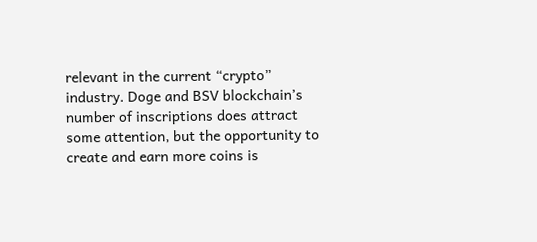relevant in the current “crypto” industry. Doge and BSV blockchain’s number of inscriptions does attract some attention, but the opportunity to create and earn more coins is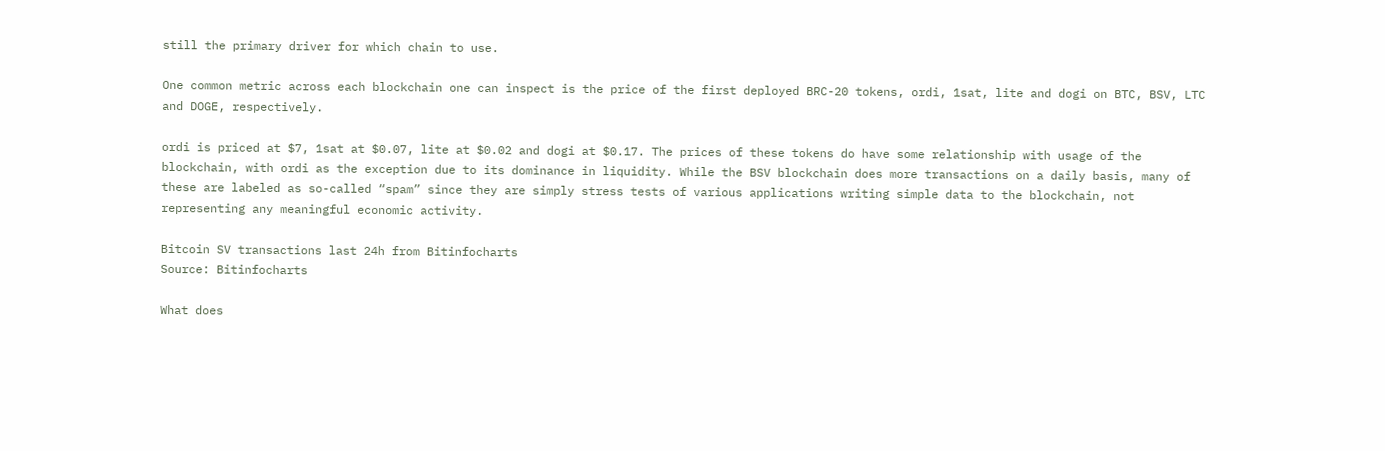still the primary driver for which chain to use.

One common metric across each blockchain one can inspect is the price of the first deployed BRC-20 tokens, ordi, 1sat, lite and dogi on BTC, BSV, LTC and DOGE, respectively.

ordi is priced at $7, 1sat at $0.07, lite at $0.02 and dogi at $0.17. The prices of these tokens do have some relationship with usage of the blockchain, with ordi as the exception due to its dominance in liquidity. While the BSV blockchain does more transactions on a daily basis, many of these are labeled as so-called “spam” since they are simply stress tests of various applications writing simple data to the blockchain, not representing any meaningful economic activity.

Bitcoin SV transactions last 24h from Bitinfocharts
Source: Bitinfocharts

What does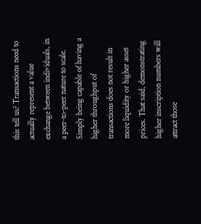this tell us? Transactions need to actually represent a value exchange between individuals, in a peer-to-peer nature to scale. Simply being capable of having a higher throughput of transactions does not result in more liquidity or higher asset prices. That said, demonstrating higher inscription numbers will attract those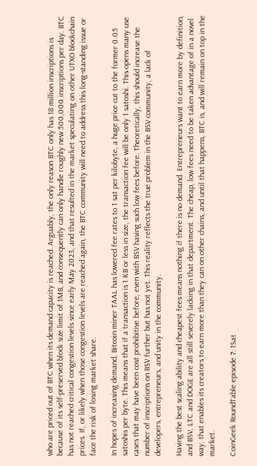who are priced out of BTC when its demand capacity is reached. Arguably, the only reason BTC only has 18 million inscriptions is because of its self-preserved block size limit of 1MB, and consequently can only handle roughly new 500,000 inscriptions per day. BTC has not reached critical congestion levels since early May 2023, and that resulted in the market speculating on other UTXO blockchain prices. If, or likely when those congestion levels are reached again, the BTC community will need to address this long-standing issue or face the risk of losing market share.

In hopes of increasing demand, Bitcoin miner TAAL has lowered fee rates to 1 sat per kilobyte, a huge price cut to the former 0.05 satoshis per byte. This means that if a transaction is 1 KB or less in size, the transaction fee will be only 1 satoshi. This opens many use cases that may have been cost prohibitive before, even with BSV having such low fees before. Theoretically, this should increase the number of inscriptions on BSV further but has not yet. This reality reflects the true problem in the BSV community, a lack of developers, entrepreneurs, and unity in the community.

Having the best scaling ability and cheapest fees means nothing if there is no demand. Entrepreneurs want to earn more by definition, and BSV, LTC and DOGE are all still severely lacking in that department. The cheap, low fees need to be taken advantage of in a novel way, that enables its creators to earn more than they can on other chains, and until that happens, BTC is, and will remain on top in the market.

CoinGeek RoundTable episode 7: 1Sat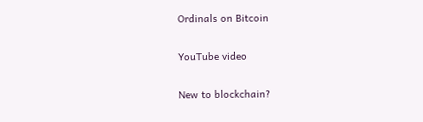Ordinals on Bitcoin

YouTube video

New to blockchain?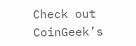Check out CoinGeek’s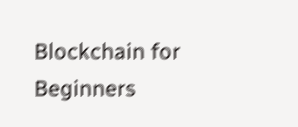Blockchain for Beginners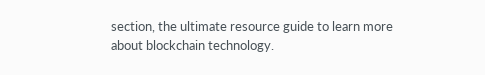section, the ultimate resource guide to learn more about blockchain technology.